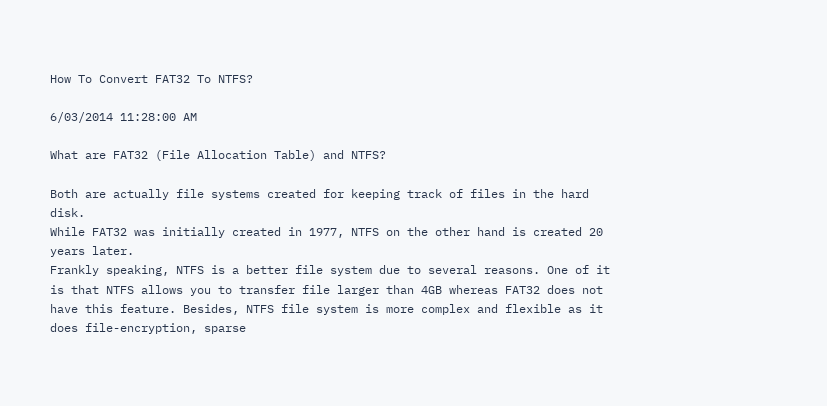How To Convert FAT32 To NTFS?

6/03/2014 11:28:00 AM

What are FAT32 (File Allocation Table) and NTFS?

Both are actually file systems created for keeping track of files in the hard disk.
While FAT32 was initially created in 1977, NTFS on the other hand is created 20 years later.
Frankly speaking, NTFS is a better file system due to several reasons. One of it is that NTFS allows you to transfer file larger than 4GB whereas FAT32 does not have this feature. Besides, NTFS file system is more complex and flexible as it does file-encryption, sparse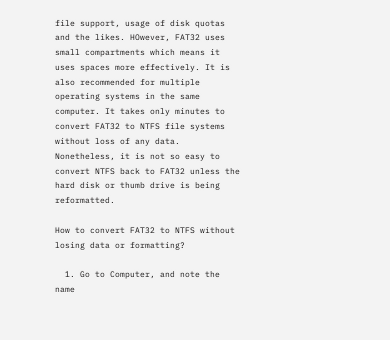file support, usage of disk quotas and the likes. HOwever, FAT32 uses small compartments which means it uses spaces more effectively. It is also recommended for multiple operating systems in the same computer. It takes only minutes to convert FAT32 to NTFS file systems without loss of any data. Nonetheless, it is not so easy to convert NTFS back to FAT32 unless the hard disk or thumb drive is being reformatted.

How to convert FAT32 to NTFS without losing data or formatting?

  1. Go to Computer, and note the name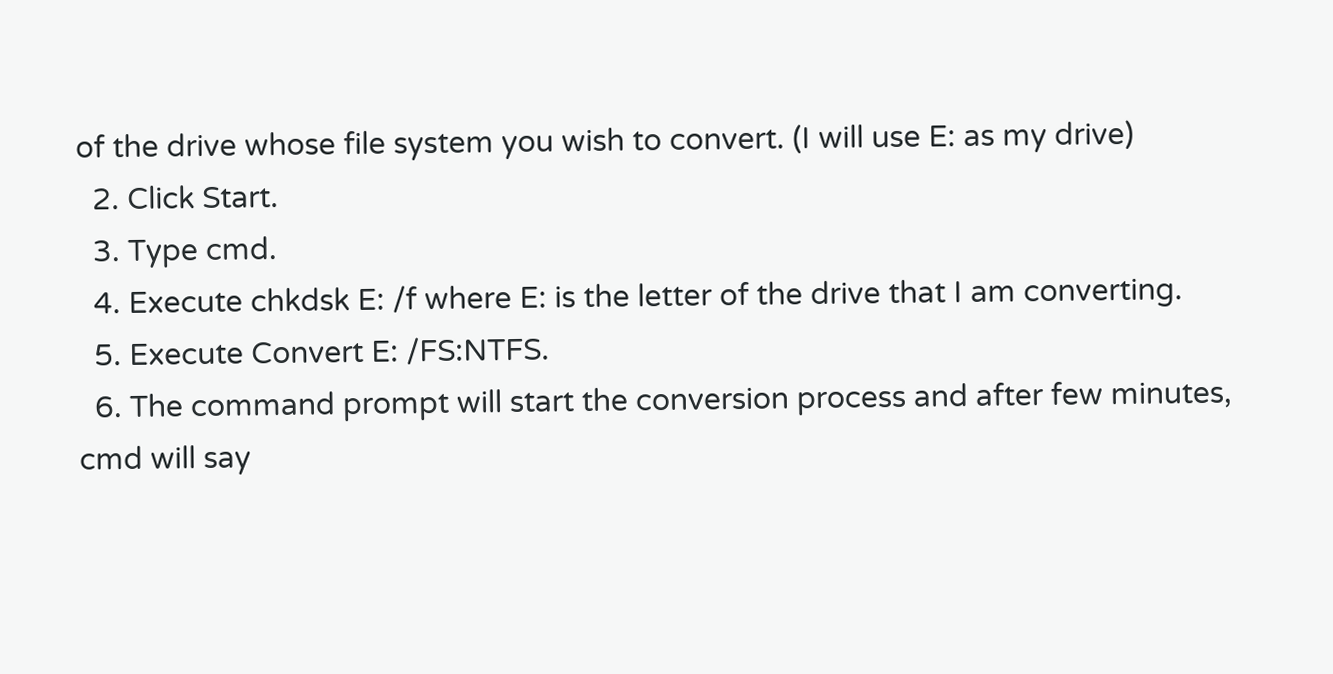of the drive whose file system you wish to convert. (I will use E: as my drive)
  2. Click Start.
  3. Type cmd.
  4. Execute chkdsk E: /f where E: is the letter of the drive that I am converting.
  5. Execute Convert E: /FS:NTFS.
  6. The command prompt will start the conversion process and after few minutes, cmd will say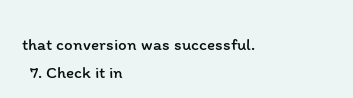that conversion was successful.
  7. Check it in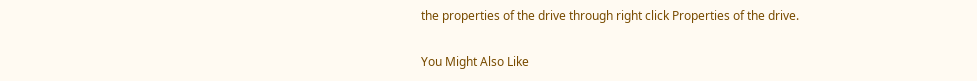the properties of the drive through right click Properties of the drive.

You Might Also Like